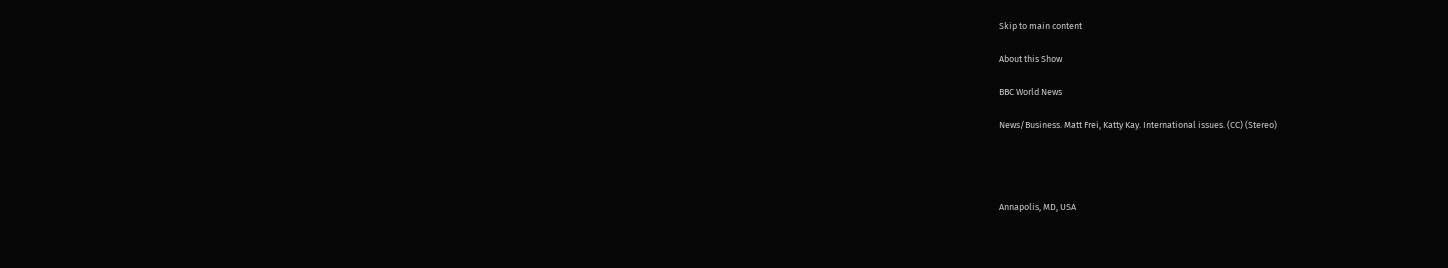Skip to main content

About this Show

BBC World News

News/Business. Matt Frei, Katty Kay. International issues. (CC) (Stereo)




Annapolis, MD, USA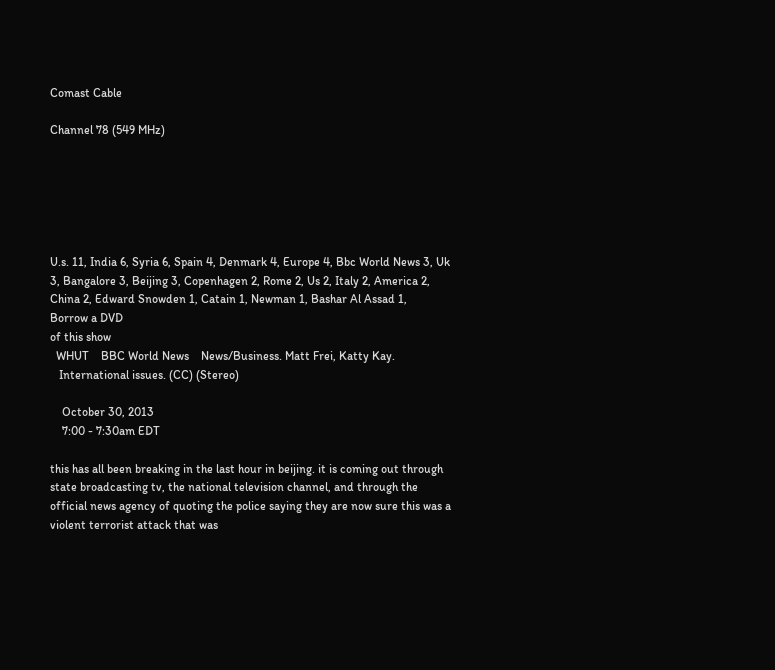Comast Cable

Channel 78 (549 MHz)






U.s. 11, India 6, Syria 6, Spain 4, Denmark 4, Europe 4, Bbc World News 3, Uk 3, Bangalore 3, Beijing 3, Copenhagen 2, Rome 2, Us 2, Italy 2, America 2, China 2, Edward Snowden 1, Catain 1, Newman 1, Bashar Al Assad 1,
Borrow a DVD
of this show
  WHUT    BBC World News    News/Business. Matt Frei, Katty Kay.
   International issues. (CC) (Stereo)

    October 30, 2013
    7:00 - 7:30am EDT

this has all been breaking in the last hour in beijing. it is coming out through state broadcasting tv, the national television channel, and through the official news agency of quoting the police saying they are now sure this was a violent terrorist attack that was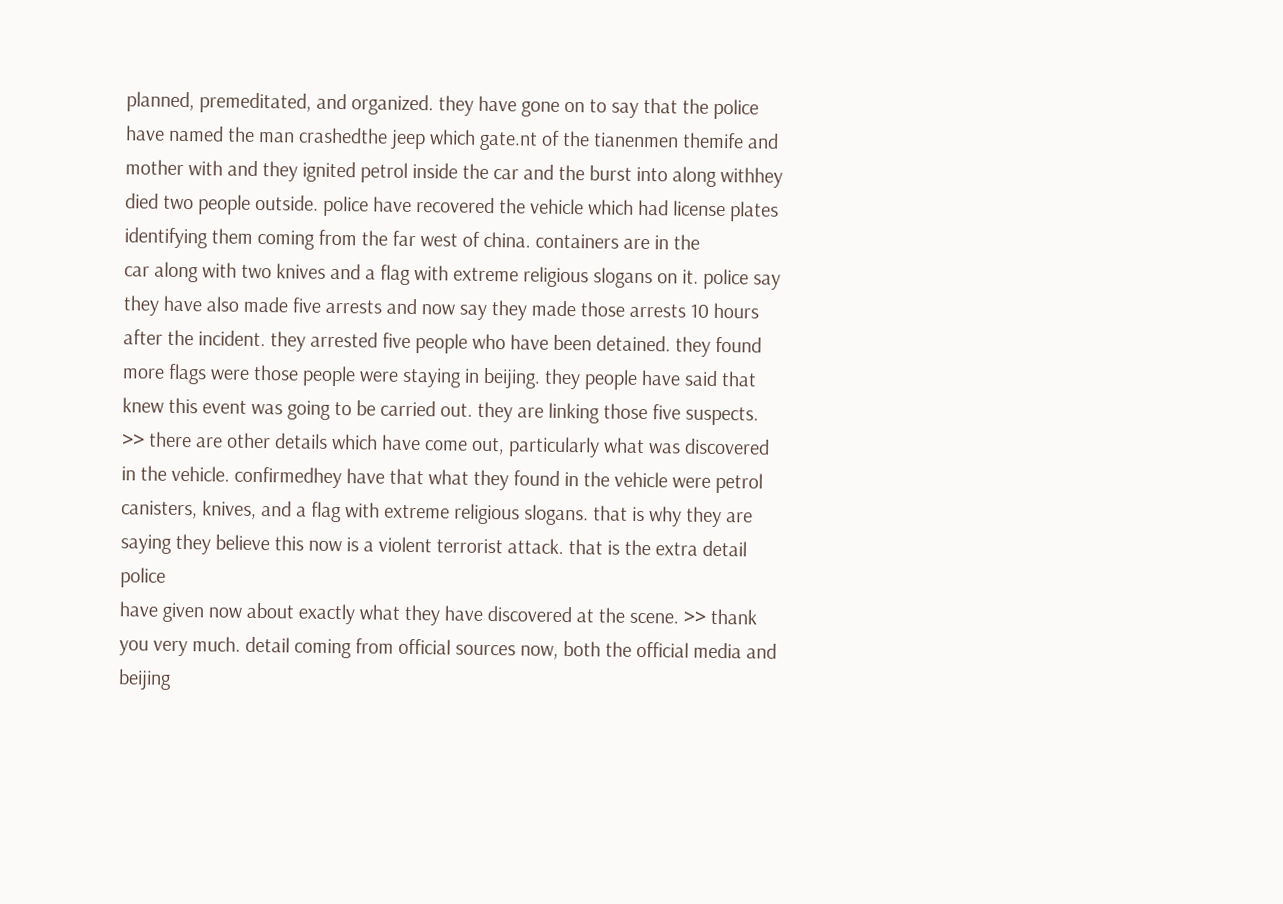planned, premeditated, and organized. they have gone on to say that the police have named the man crashedthe jeep which gate.nt of the tianenmen themife and mother with and they ignited petrol inside the car and the burst into along withhey died two people outside. police have recovered the vehicle which had license plates identifying them coming from the far west of china. containers are in the
car along with two knives and a flag with extreme religious slogans on it. police say they have also made five arrests and now say they made those arrests 10 hours after the incident. they arrested five people who have been detained. they found more flags were those people were staying in beijing. they people have said that knew this event was going to be carried out. they are linking those five suspects. >> there are other details which have come out, particularly what was discovered in the vehicle. confirmedhey have that what they found in the vehicle were petrol canisters, knives, and a flag with extreme religious slogans. that is why they are saying they believe this now is a violent terrorist attack. that is the extra detail police
have given now about exactly what they have discovered at the scene. >> thank you very much. detail coming from official sources now, both the official media and beijing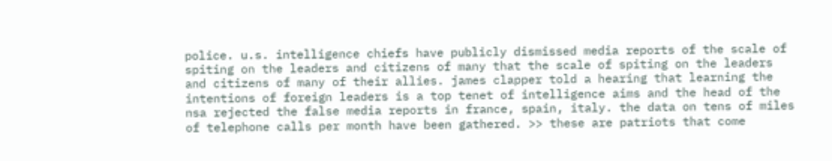police. u.s. intelligence chiefs have publicly dismissed media reports of the scale of spiting on the leaders and citizens of many that the scale of spiting on the leaders and citizens of many of their allies. james clapper told a hearing that learning the intentions of foreign leaders is a top tenet of intelligence aims and the head of the nsa rejected the false media reports in france, spain, italy. the data on tens of miles of telephone calls per month have been gathered. >> these are patriots that come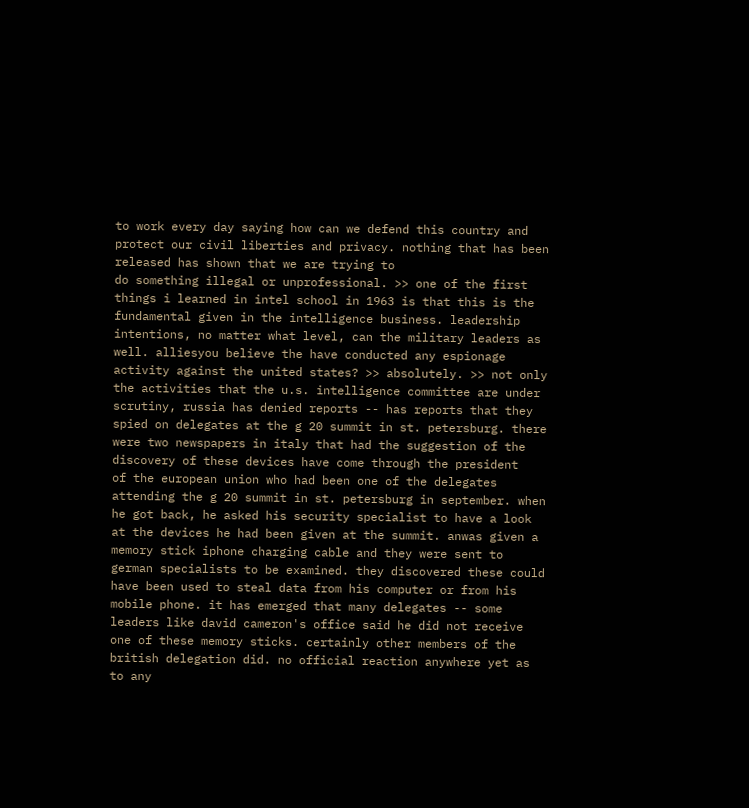to work every day saying how can we defend this country and protect our civil liberties and privacy. nothing that has been released has shown that we are trying to
do something illegal or unprofessional. >> one of the first things i learned in intel school in 1963 is that this is the fundamental given in the intelligence business. leadership intentions, no matter what level, can the military leaders as well. alliesyou believe the have conducted any espionage activity against the united states? >> absolutely. >> not only the activities that the u.s. intelligence committee are under scrutiny, russia has denied reports -- has reports that they spied on delegates at the g 20 summit in st. petersburg. there were two newspapers in italy that had the suggestion of the discovery of these devices have come through the president
of the european union who had been one of the delegates attending the g 20 summit in st. petersburg in september. when he got back, he asked his security specialist to have a look at the devices he had been given at the summit. anwas given a memory stick iphone charging cable and they were sent to german specialists to be examined. they discovered these could have been used to steal data from his computer or from his mobile phone. it has emerged that many delegates -- some leaders like david cameron's office said he did not receive one of these memory sticks. certainly other members of the british delegation did. no official reaction anywhere yet as to any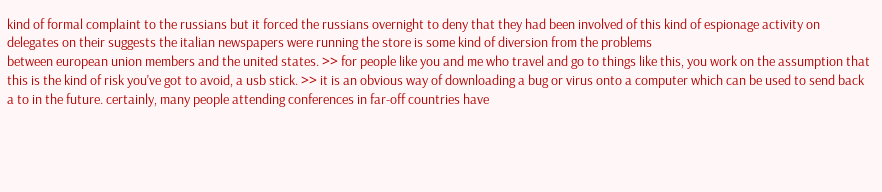kind of formal complaint to the russians but it forced the russians overnight to deny that they had been involved of this kind of espionage activity on delegates on their suggests the italian newspapers were running the store is some kind of diversion from the problems
between european union members and the united states. >> for people like you and me who travel and go to things like this, you work on the assumption that this is the kind of risk you've got to avoid, a usb stick. >> it is an obvious way of downloading a bug or virus onto a computer which can be used to send back a to in the future. certainly, many people attending conferences in far-off countries have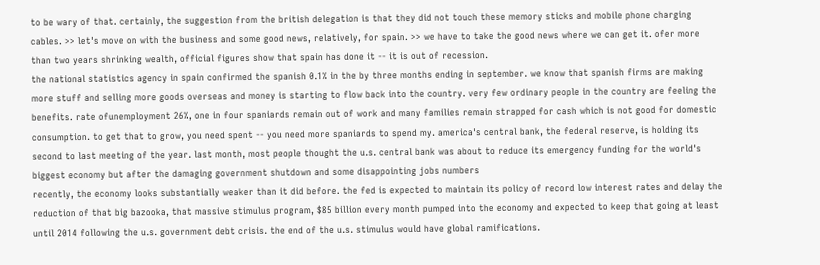to be wary of that. certainly, the suggestion from the british delegation is that they did not touch these memory sticks and mobile phone charging cables. >> let's move on with the business and some good news, relatively, for spain. >> we have to take the good news where we can get it. ofer more than two years shrinking wealth, official figures show that spain has done it -- it is out of recession.
the national statistics agency in spain confirmed the spanish 0.1% in the by three months ending in september. we know that spanish firms are making more stuff and selling more goods overseas and money is starting to flow back into the country. very few ordinary people in the country are feeling the benefits. rate ofunemployment 26%, one in four spaniards remain out of work and many families remain strapped for cash which is not good for domestic consumption. to get that to grow, you need spent -- you need more spaniards to spend my. america's central bank, the federal reserve, is holding its second to last meeting of the year. last month, most people thought the u.s. central bank was about to reduce its emergency funding for the world's biggest economy but after the damaging government shutdown and some disappointing jobs numbers
recently, the economy looks substantially weaker than it did before. the fed is expected to maintain its policy of record low interest rates and delay the reduction of that big bazooka, that massive stimulus program, $85 billion every month pumped into the economy and expected to keep that going at least until 2014 following the u.s. government debt crisis. the end of the u.s. stimulus would have global ramifications.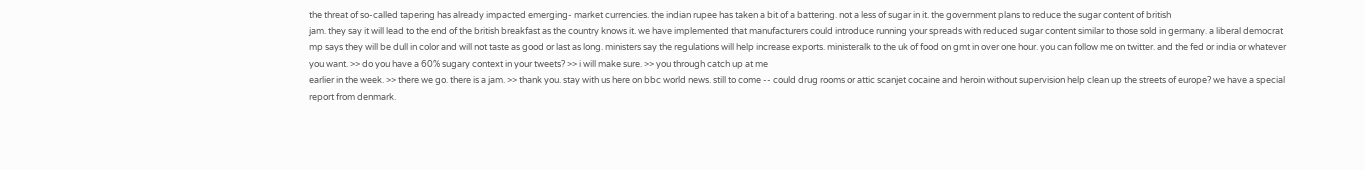the threat of so-called tapering has already impacted emerging- market currencies. the indian rupee has taken a bit of a battering. not a less of sugar in it. the government plans to reduce the sugar content of british
jam. they say it will lead to the end of the british breakfast as the country knows it. we have implemented that manufacturers could introduce running your spreads with reduced sugar content similar to those sold in germany. a liberal democrat mp says they will be dull in color and will not taste as good or last as long. ministers say the regulations will help increase exports. ministeralk to the uk of food on gmt in over one hour. you can follow me on twitter. and the fed or india or whatever you want. >> do you have a 60% sugary context in your tweets? >> i will make sure. >> you through catch up at me
earlier in the week. >> there we go. there is a jam. >> thank you. stay with us here on bbc world news. still to come -- could drug rooms or attic scanjet cocaine and heroin without supervision help clean up the streets of europe? we have a special report from denmark.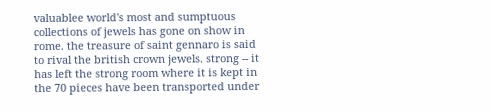valuablee world's most and sumptuous collections of jewels has gone on show in rome. the treasure of saint gennaro is said to rival the british crown jewels. strong -- it has left the strong room where it is kept in the 70 pieces have been transported under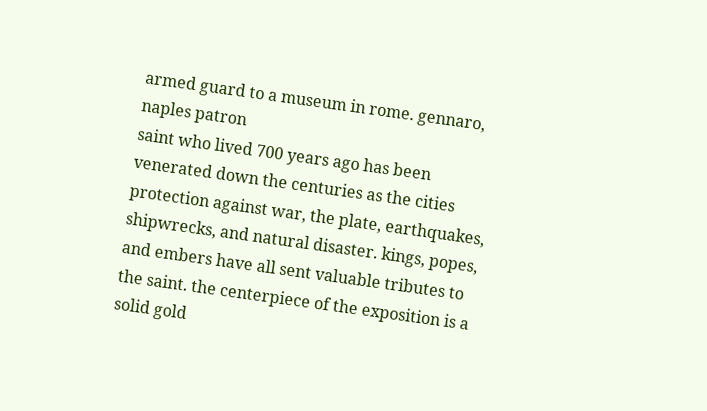armed guard to a museum in rome. gennaro, naples patron
saint who lived 700 years ago has been venerated down the centuries as the cities protection against war, the plate, earthquakes, shipwrecks, and natural disaster. kings, popes, and embers have all sent valuable tributes to the saint. the centerpiece of the exposition is a solid gold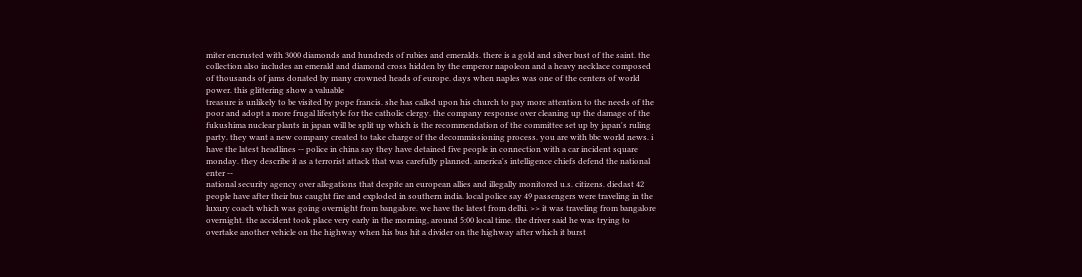miter encrusted with 3000 diamonds and hundreds of rubies and emeralds. there is a gold and silver bust of the saint. the collection also includes an emerald and diamond cross hidden by the emperor napoleon and a heavy necklace composed of thousands of jams donated by many crowned heads of europe. days when naples was one of the centers of world power. this glittering show a valuable
treasure is unlikely to be visited by pope francis. she has called upon his church to pay more attention to the needs of the poor and adopt a more frugal lifestyle for the catholic clergy. the company response over cleaning up the damage of the fukushima nuclear plants in japan will be split up which is the recommendation of the committee set up by japan's ruling party. they want a new company created to take charge of the decommissioning process. you are with bbc world news. i have the latest headlines -- police in china say they have detained five people in connection with a car incident square monday. they describe it as a terrorist attack that was carefully planned. america's intelligence chiefs defend the national enter --
national security agency over allegations that despite an european allies and illegally monitored u.s. citizens. diedast 42 people have after their bus caught fire and exploded in southern india. local police say 49 passengers were traveling in the luxury coach which was going overnight from bangalore. we have the latest from delhi. >> it was traveling from bangalore overnight. the accident took place very early in the morning, around 5:00 local time. the driver said he was trying to overtake another vehicle on the highway when his bus hit a divider on the highway after which it burst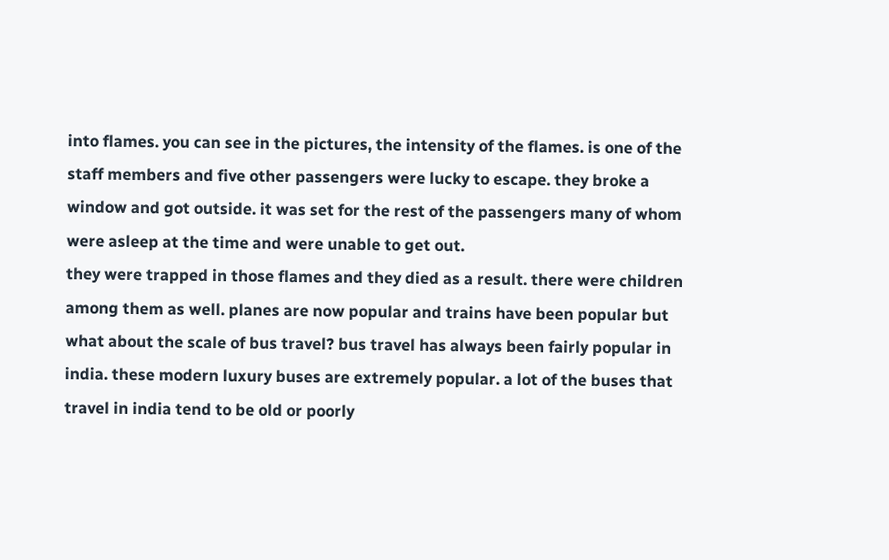into flames. you can see in the pictures, the intensity of the flames. is one of the staff members and five other passengers were lucky to escape. they broke a window and got outside. it was set for the rest of the passengers many of whom were asleep at the time and were unable to get out.
they were trapped in those flames and they died as a result. there were children among them as well. planes are now popular and trains have been popular but what about the scale of bus travel? bus travel has always been fairly popular in india. these modern luxury buses are extremely popular. a lot of the buses that travel in india tend to be old or poorly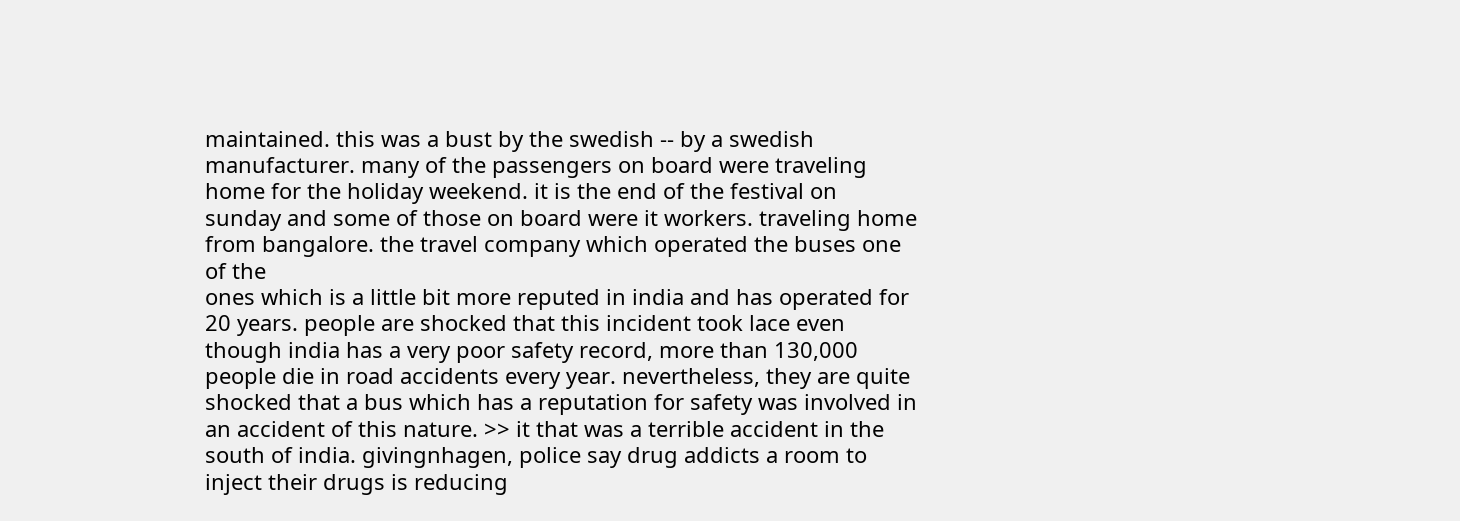maintained. this was a bust by the swedish -- by a swedish manufacturer. many of the passengers on board were traveling home for the holiday weekend. it is the end of the festival on sunday and some of those on board were it workers. traveling home from bangalore. the travel company which operated the buses one of the
ones which is a little bit more reputed in india and has operated for 20 years. people are shocked that this incident took lace even though india has a very poor safety record, more than 130,000 people die in road accidents every year. nevertheless, they are quite shocked that a bus which has a reputation for safety was involved in an accident of this nature. >> it that was a terrible accident in the south of india. givingnhagen, police say drug addicts a room to inject their drugs is reducing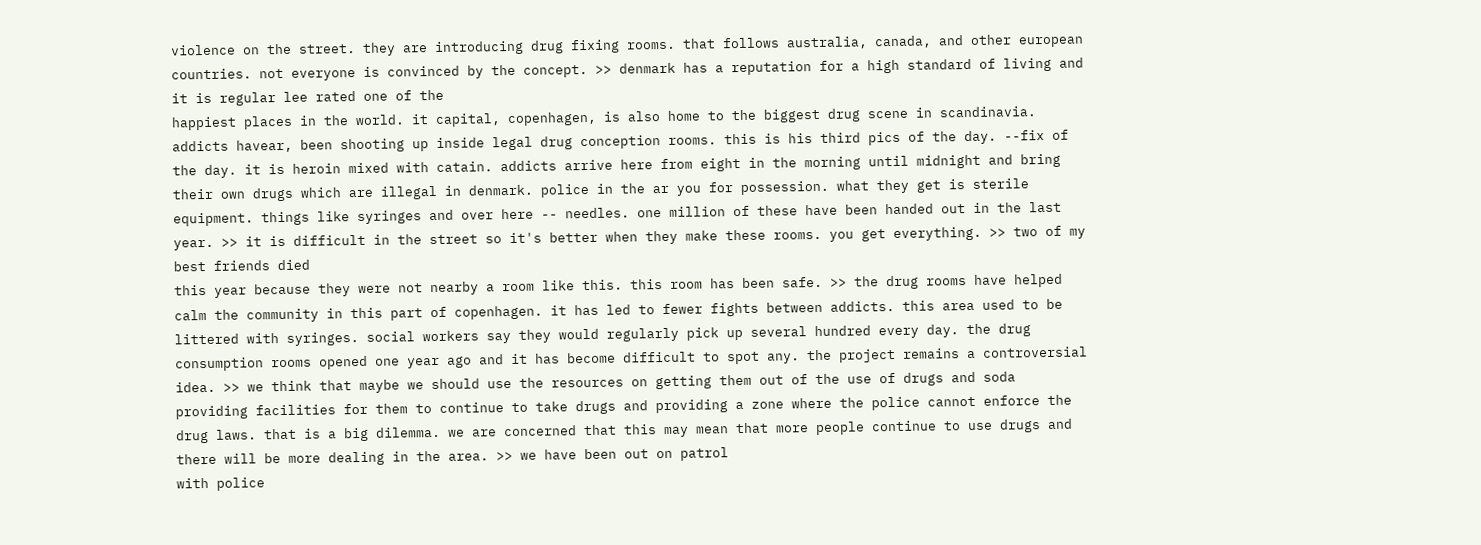violence on the street. they are introducing drug fixing rooms. that follows australia, canada, and other european countries. not everyone is convinced by the concept. >> denmark has a reputation for a high standard of living and it is regular lee rated one of the
happiest places in the world. it capital, copenhagen, is also home to the biggest drug scene in scandinavia. addicts havear, been shooting up inside legal drug conception rooms. this is his third pics of the day. --fix of the day. it is heroin mixed with catain. addicts arrive here from eight in the morning until midnight and bring their own drugs which are illegal in denmark. police in the ar you for possession. what they get is sterile equipment. things like syringes and over here -- needles. one million of these have been handed out in the last year. >> it is difficult in the street so it's better when they make these rooms. you get everything. >> two of my best friends died
this year because they were not nearby a room like this. this room has been safe. >> the drug rooms have helped calm the community in this part of copenhagen. it has led to fewer fights between addicts. this area used to be littered with syringes. social workers say they would regularly pick up several hundred every day. the drug consumption rooms opened one year ago and it has become difficult to spot any. the project remains a controversial idea. >> we think that maybe we should use the resources on getting them out of the use of drugs and soda providing facilities for them to continue to take drugs and providing a zone where the police cannot enforce the drug laws. that is a big dilemma. we are concerned that this may mean that more people continue to use drugs and there will be more dealing in the area. >> we have been out on patrol
with police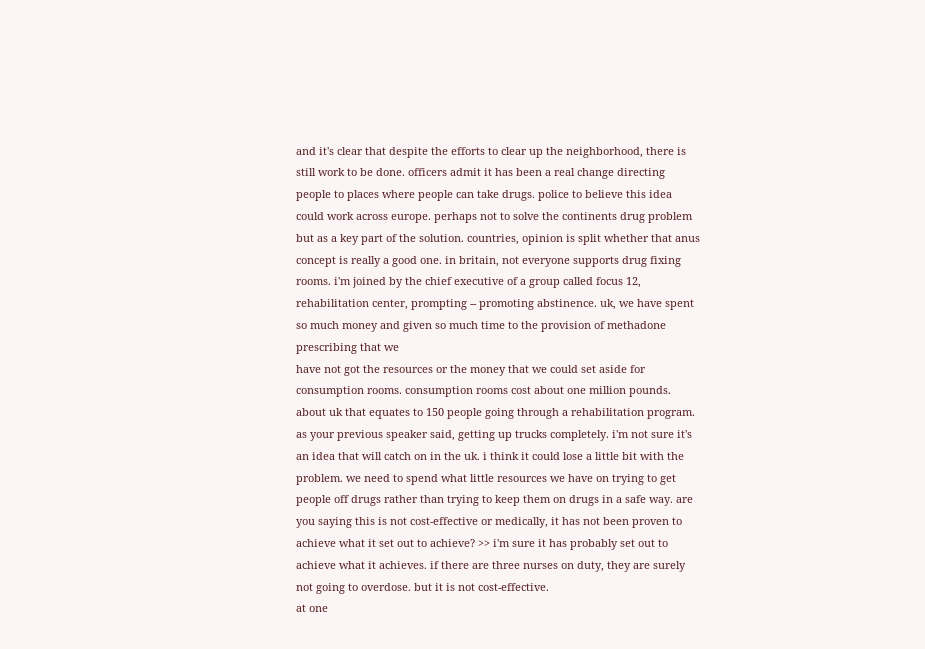and it's clear that despite the efforts to clear up the neighborhood, there is still work to be done. officers admit it has been a real change directing people to places where people can take drugs. police to believe this idea could work across europe. perhaps not to solve the continents drug problem but as a key part of the solution. countries, opinion is split whether that anus concept is really a good one. in britain, not everyone supports drug fixing rooms. i'm joined by the chief executive of a group called focus 12, rehabilitation center, prompting -- promoting abstinence. uk, we have spent so much money and given so much time to the provision of methadone prescribing that we
have not got the resources or the money that we could set aside for consumption rooms. consumption rooms cost about one million pounds. about uk that equates to 150 people going through a rehabilitation program. as your previous speaker said, getting up trucks completely. i'm not sure it's an idea that will catch on in the uk. i think it could lose a little bit with the problem. we need to spend what little resources we have on trying to get people off drugs rather than trying to keep them on drugs in a safe way. are you saying this is not cost-effective or medically, it has not been proven to achieve what it set out to achieve? >> i'm sure it has probably set out to achieve what it achieves. if there are three nurses on duty, they are surely not going to overdose. but it is not cost-effective.
at one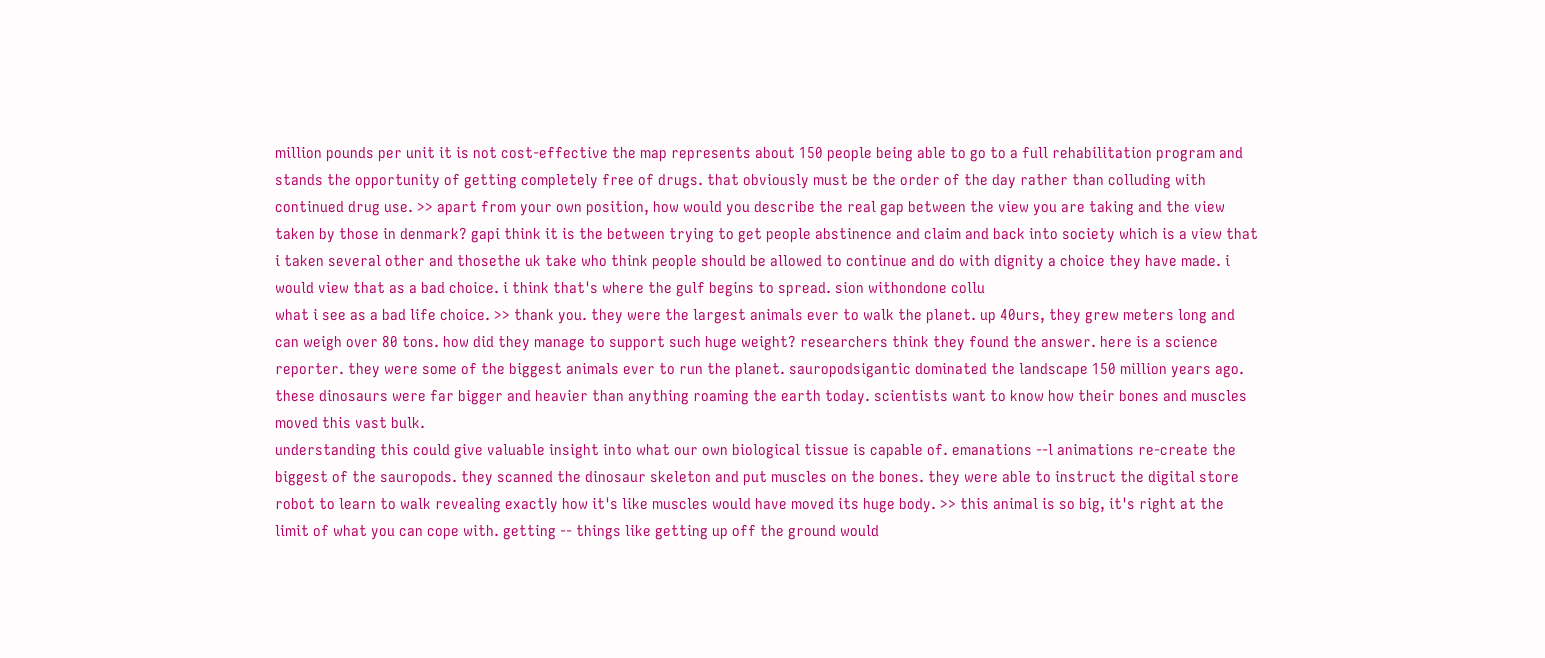million pounds per unit it is not cost-effective the map represents about 150 people being able to go to a full rehabilitation program and stands the opportunity of getting completely free of drugs. that obviously must be the order of the day rather than colluding with continued drug use. >> apart from your own position, how would you describe the real gap between the view you are taking and the view taken by those in denmark? gapi think it is the between trying to get people abstinence and claim and back into society which is a view that i taken several other and thosethe uk take who think people should be allowed to continue and do with dignity a choice they have made. i would view that as a bad choice. i think that's where the gulf begins to spread. sion withondone collu
what i see as a bad life choice. >> thank you. they were the largest animals ever to walk the planet. up 40urs, they grew meters long and can weigh over 80 tons. how did they manage to support such huge weight? researchers think they found the answer. here is a science reporter. they were some of the biggest animals ever to run the planet. sauropodsigantic dominated the landscape 150 million years ago. these dinosaurs were far bigger and heavier than anything roaming the earth today. scientists want to know how their bones and muscles moved this vast bulk.
understanding this could give valuable insight into what our own biological tissue is capable of. emanations --l animations re-create the biggest of the sauropods. they scanned the dinosaur skeleton and put muscles on the bones. they were able to instruct the digital store robot to learn to walk revealing exactly how it's like muscles would have moved its huge body. >> this animal is so big, it's right at the limit of what you can cope with. getting -- things like getting up off the ground would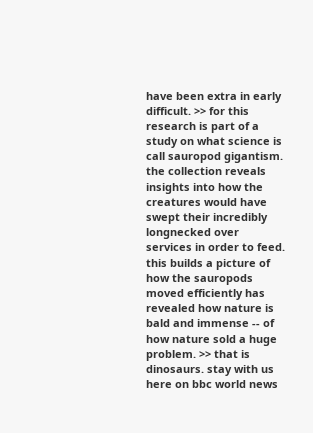have been extra in early difficult. >> for this research is part of a study on what science is call sauropod gigantism. the collection reveals insights into how the creatures would have swept their incredibly longnecked over services in order to feed.
this builds a picture of how the sauropods moved efficiently has revealed how nature is bald and immense -- of how nature sold a huge problem. >> that is dinosaurs. stay with us here on bbc world news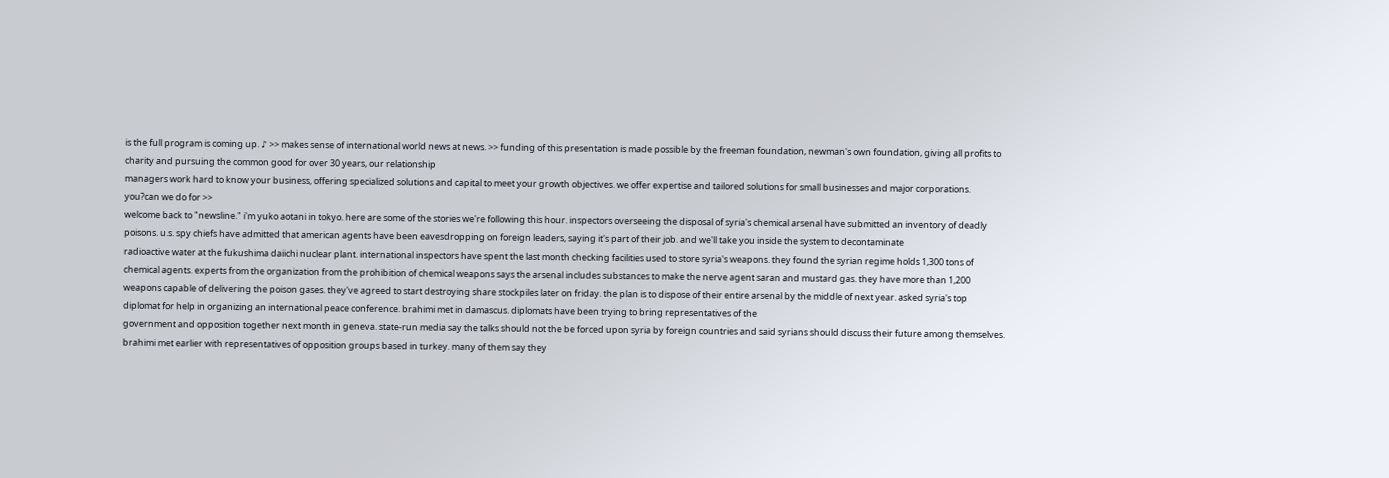is the full program is coming up. ♪ >> makes sense of international world news at news. >> funding of this presentation is made possible by the freeman foundation, newman's own foundation, giving all profits to charity and pursuing the common good for over 30 years, our relationship
managers work hard to know your business, offering specialized solutions and capital to meet your growth objectives. we offer expertise and tailored solutions for small businesses and major corporations. you?can we do for >>
welcome back to "newsline." i'm yuko aotani in tokyo. here are some of the stories we're following this hour. inspectors overseeing the disposal of syria's chemical arsenal have submitted an inventory of deadly poisons. u.s. spy chiefs have admitted that american agents have been eavesdropping on foreign leaders, saying it's part of their job. and we'll take you inside the system to decontaminate
radioactive water at the fukushima daiichi nuclear plant. international inspectors have spent the last month checking facilities used to store syria's weapons. they found the syrian regime holds 1,300 tons of chemical agents. experts from the organization from the prohibition of chemical weapons says the arsenal includes substances to make the nerve agent saran and mustard gas. they have more than 1,200 weapons capable of delivering the poison gases. they've agreed to start destroying share stockpiles later on friday. the plan is to dispose of their entire arsenal by the middle of next year. asked syria's top diplomat for help in organizing an international peace conference. brahimi met in damascus. diplomats have been trying to bring representatives of the
government and opposition together next month in geneva. state-run media say the talks should not the be forced upon syria by foreign countries and said syrians should discuss their future among themselves. brahimi met earlier with representatives of opposition groups based in turkey. many of them say they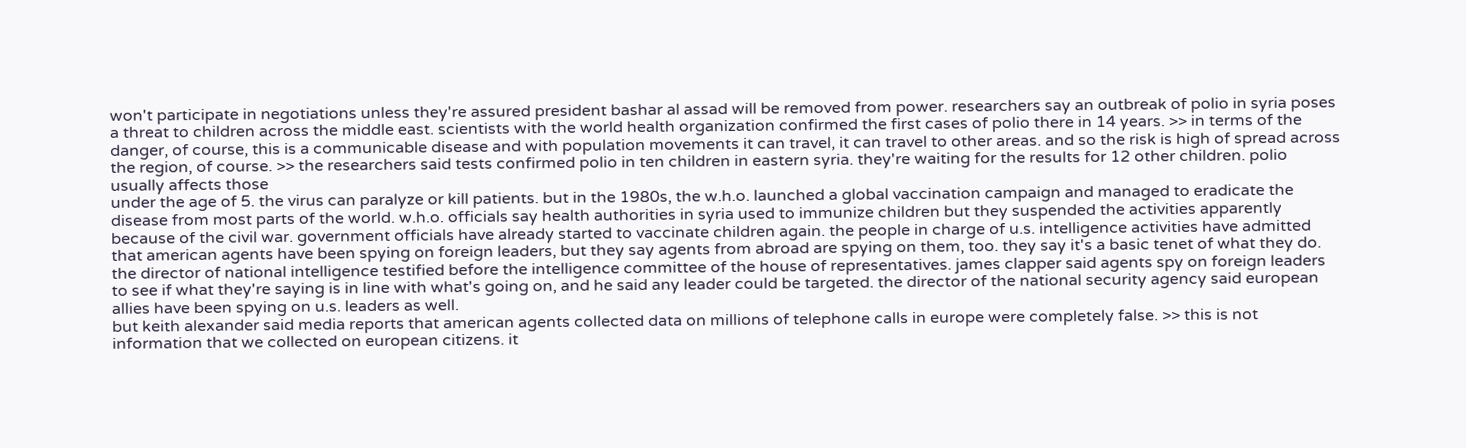won't participate in negotiations unless they're assured president bashar al assad will be removed from power. researchers say an outbreak of polio in syria poses a threat to children across the middle east. scientists with the world health organization confirmed the first cases of polio there in 14 years. >> in terms of the danger, of course, this is a communicable disease and with population movements it can travel, it can travel to other areas. and so the risk is high of spread across the region, of course. >> the researchers said tests confirmed polio in ten children in eastern syria. they're waiting for the results for 12 other children. polio usually affects those
under the age of 5. the virus can paralyze or kill patients. but in the 1980s, the w.h.o. launched a global vaccination campaign and managed to eradicate the disease from most parts of the world. w.h.o. officials say health authorities in syria used to immunize children but they suspended the activities apparently because of the civil war. government officials have already started to vaccinate children again. the people in charge of u.s. intelligence activities have admitted that american agents have been spying on foreign leaders, but they say agents from abroad are spying on them, too. they say it's a basic tenet of what they do. the director of national intelligence testified before the intelligence committee of the house of representatives. james clapper said agents spy on foreign leaders to see if what they're saying is in line with what's going on, and he said any leader could be targeted. the director of the national security agency said european allies have been spying on u.s. leaders as well.
but keith alexander said media reports that american agents collected data on millions of telephone calls in europe were completely false. >> this is not information that we collected on european citizens. it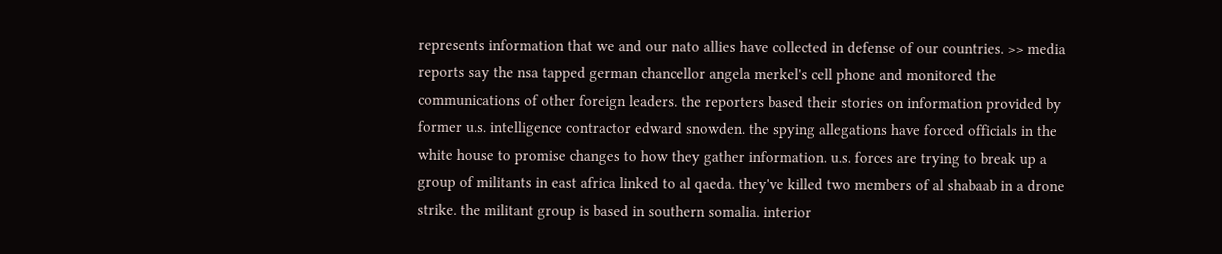represents information that we and our nato allies have collected in defense of our countries. >> media reports say the nsa tapped german chancellor angela merkel's cell phone and monitored the communications of other foreign leaders. the reporters based their stories on information provided by former u.s. intelligence contractor edward snowden. the spying allegations have forced officials in the white house to promise changes to how they gather information. u.s. forces are trying to break up a group of militants in east africa linked to al qaeda. they've killed two members of al shabaab in a drone strike. the militant group is based in southern somalia. interior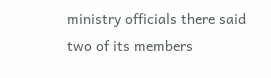ministry officials there said two of its members